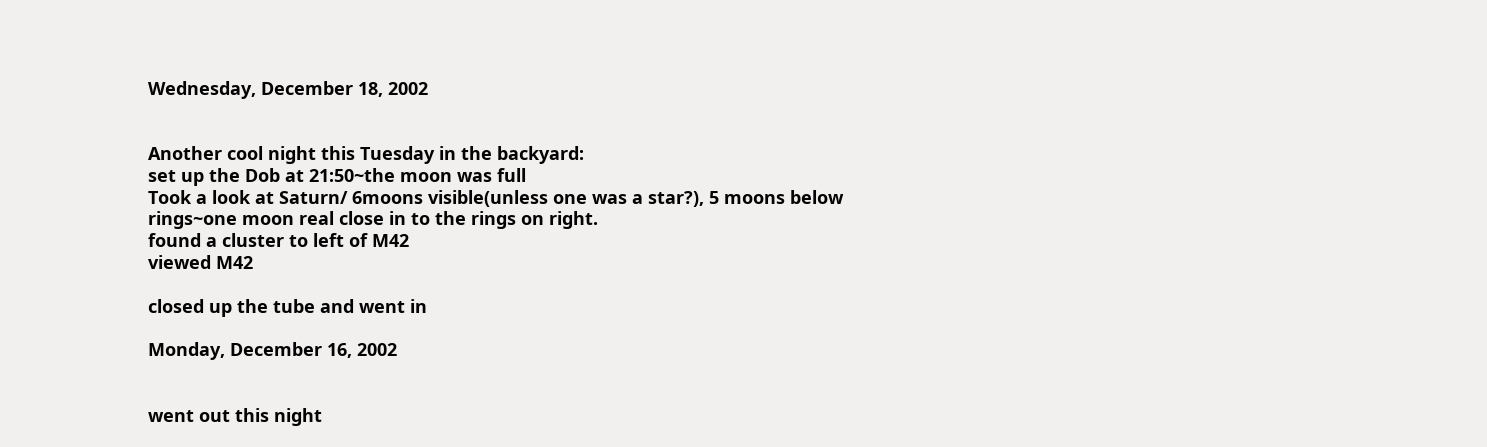Wednesday, December 18, 2002


Another cool night this Tuesday in the backyard:
set up the Dob at 21:50~the moon was full
Took a look at Saturn/ 6moons visible(unless one was a star?), 5 moons below rings~one moon real close in to the rings on right.
found a cluster to left of M42
viewed M42

closed up the tube and went in

Monday, December 16, 2002


went out this night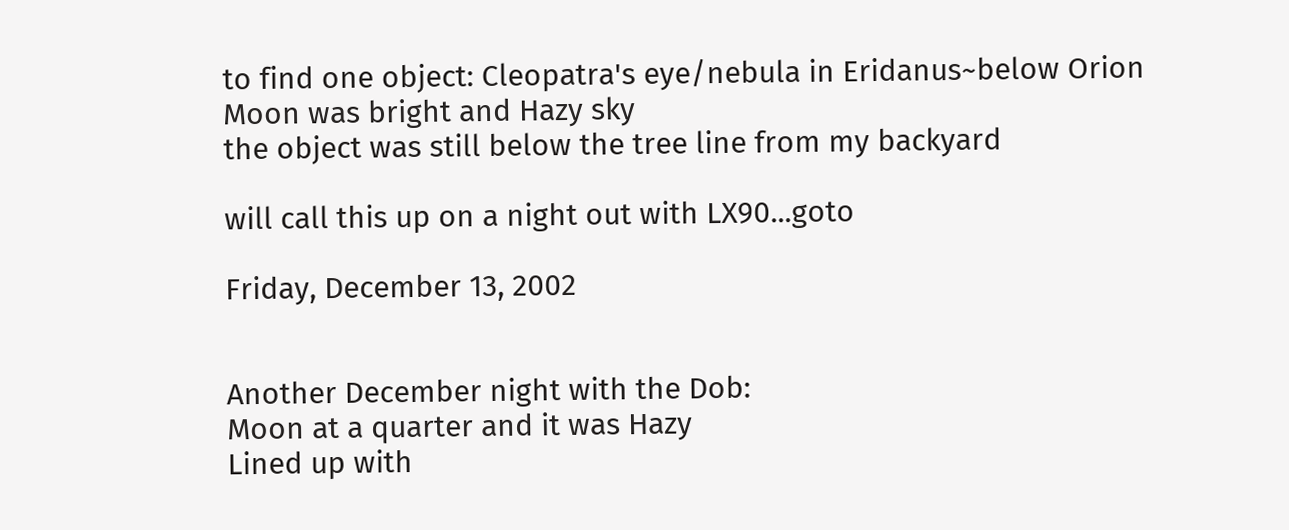to find one object: Cleopatra's eye/nebula in Eridanus~below Orion
Moon was bright and Hazy sky
the object was still below the tree line from my backyard

will call this up on a night out with LX90...goto

Friday, December 13, 2002


Another December night with the Dob:
Moon at a quarter and it was Hazy
Lined up with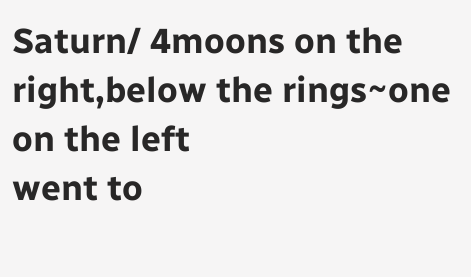Saturn/ 4moons on the right,below the rings~one on the left
went to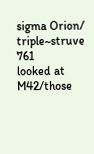sigma Orion/ triple~struve 761
looked at M42/those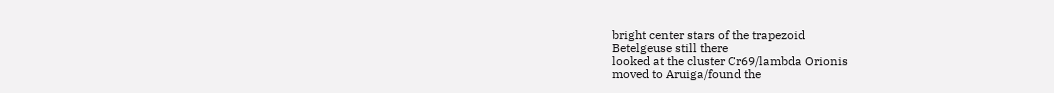bright center stars of the trapezoid
Betelgeuse still there
looked at the cluster Cr69/lambda Orionis
moved to Aruiga/found the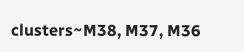clusters~M38, M37, M36